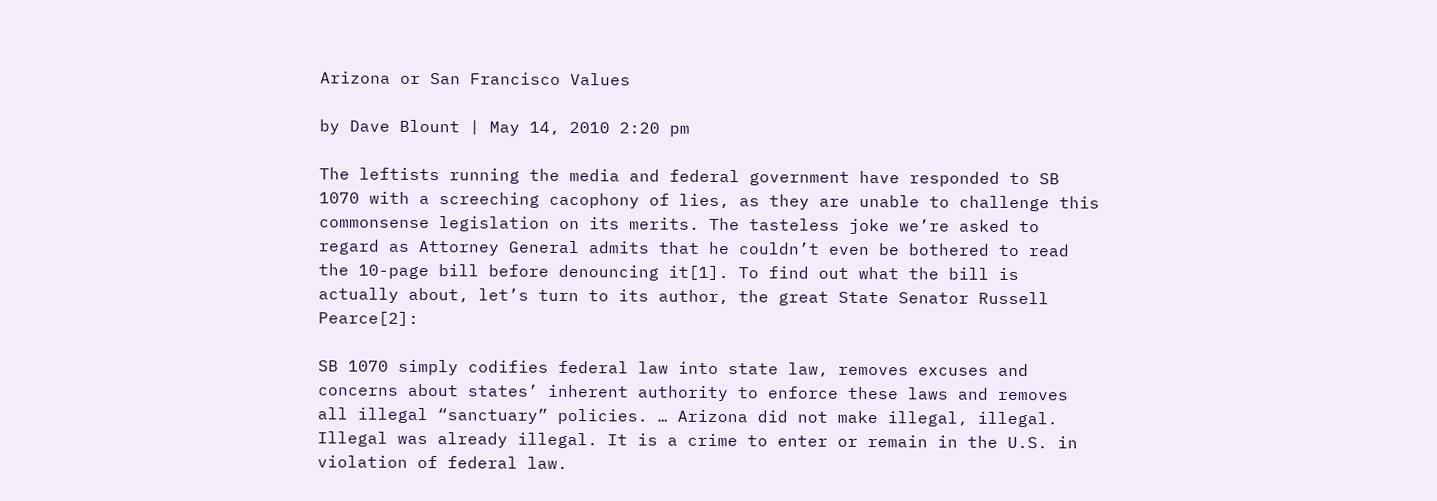Arizona or San Francisco Values

by Dave Blount | May 14, 2010 2:20 pm

The leftists running the media and federal government have responded to SB 1070 with a screeching cacophony of lies, as they are unable to challenge this commonsense legislation on its merits. The tasteless joke we’re asked to regard as Attorney General admits that he couldn’t even be bothered to read the 10-page bill before denouncing it[1]. To find out what the bill is actually about, let’s turn to its author, the great State Senator Russell Pearce[2]:

SB 1070 simply codifies federal law into state law, removes excuses and concerns about states’ inherent authority to enforce these laws and removes all illegal “sanctuary” policies. … Arizona did not make illegal, illegal. Illegal was already illegal. It is a crime to enter or remain in the U.S. in violation of federal law.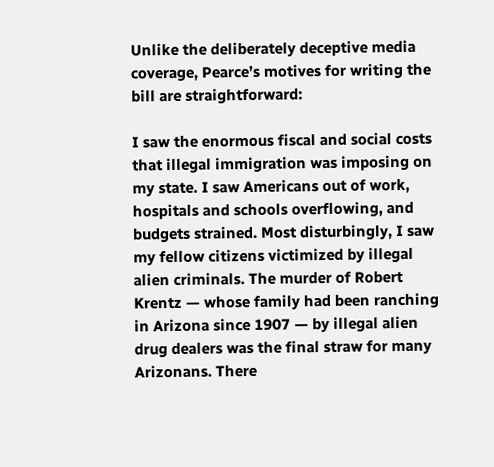Unlike the deliberately deceptive media coverage, Pearce’s motives for writing the bill are straightforward:

I saw the enormous fiscal and social costs that illegal immigration was imposing on my state. I saw Americans out of work, hospitals and schools overflowing, and budgets strained. Most disturbingly, I saw my fellow citizens victimized by illegal alien criminals. The murder of Robert Krentz — whose family had been ranching in Arizona since 1907 — by illegal alien drug dealers was the final straw for many Arizonans. There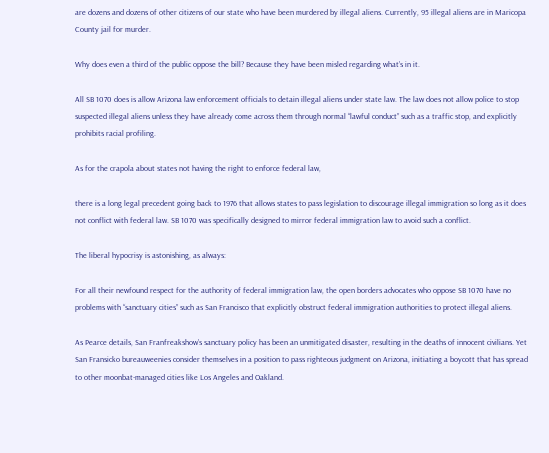are dozens and dozens of other citizens of our state who have been murdered by illegal aliens. Currently, 95 illegal aliens are in Maricopa County jail for murder.

Why does even a third of the public oppose the bill? Because they have been misled regarding what’s in it.

All SB 1070 does is allow Arizona law enforcement officials to detain illegal aliens under state law. The law does not allow police to stop suspected illegal aliens unless they have already come across them through normal “lawful conduct” such as a traffic stop, and explicitly prohibits racial profiling.

As for the crapola about states not having the right to enforce federal law,

there is a long legal precedent going back to 1976 that allows states to pass legislation to discourage illegal immigration so long as it does not conflict with federal law. SB 1070 was specifically designed to mirror federal immigration law to avoid such a conflict.

The liberal hypocrisy is astonishing, as always:

For all their newfound respect for the authority of federal immigration law, the open borders advocates who oppose SB 1070 have no problems with “sanctuary cities” such as San Francisco that explicitly obstruct federal immigration authorities to protect illegal aliens.

As Pearce details, San Franfreakshow’s sanctuary policy has been an unmitigated disaster, resulting in the deaths of innocent civilians. Yet San Fransicko bureauweenies consider themselves in a position to pass righteous judgment on Arizona, initiating a boycott that has spread to other moonbat-managed cities like Los Angeles and Oakland.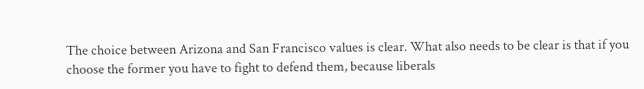The choice between Arizona and San Francisco values is clear. What also needs to be clear is that if you choose the former you have to fight to defend them, because liberals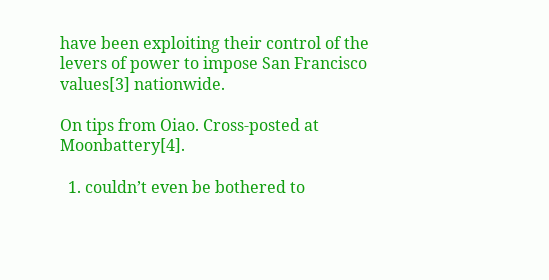have been exploiting their control of the levers of power to impose San Francisco values[3] nationwide.

On tips from Oiao. Cross-posted at Moonbattery[4].

  1. couldn’t even be bothered to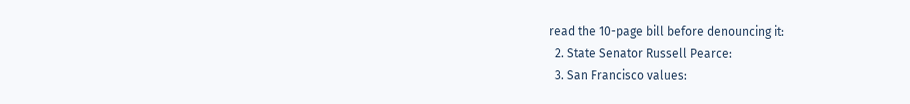read the 10-page bill before denouncing it:
  2. State Senator Russell Pearce:
  3. San Francisco values: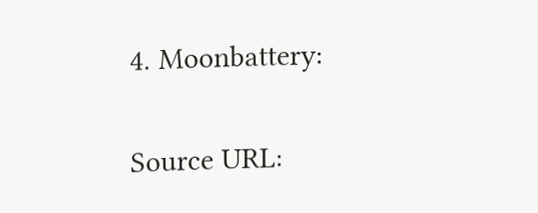4. Moonbattery:

Source URL: